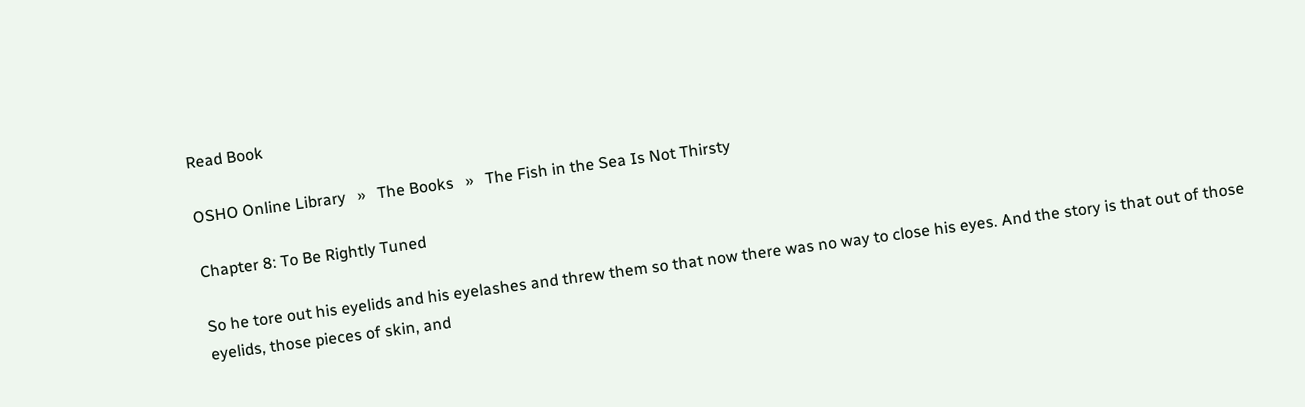Read Book

OSHO Online Library   »   The Books   »   The Fish in the Sea Is Not Thirsty

Chapter 8: To Be Rightly Tuned

So he tore out his eyelids and his eyelashes and threw them so that now there was no way to close his eyes. And the story is that out of those eyelids, those pieces of skin, and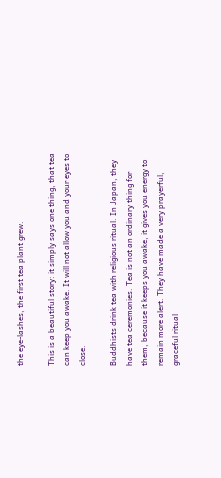the eye-lashes, the first tea plant grew.

This is a beautiful story: it simply says one thing, that tea can keep you awake. It will not allow you and your eyes to close.

Buddhists drink tea with religious ritual. In Japan, they have tea ceremonies. Tea is not an ordinary thing for them, because it keeps you awake, it gives you energy to remain more alert. They have made a very prayerful, graceful ritual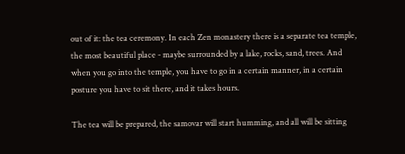out of it: the tea ceremony. In each Zen monastery there is a separate tea temple, the most beautiful place - maybe surrounded by a lake, rocks, sand, trees. And when you go into the temple, you have to go in a certain manner, in a certain posture you have to sit there, and it takes hours.

The tea will be prepared, the samovar will start humming, and all will be sitting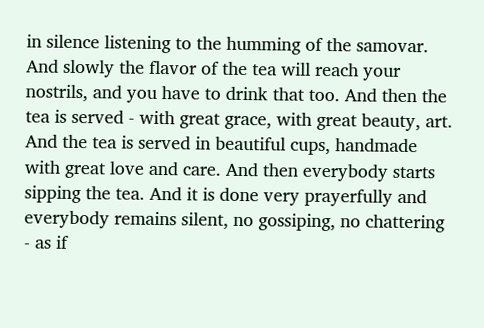in silence listening to the humming of the samovar. And slowly the flavor of the tea will reach your nostrils, and you have to drink that too. And then the tea is served - with great grace, with great beauty, art. And the tea is served in beautiful cups, handmade with great love and care. And then everybody starts sipping the tea. And it is done very prayerfully and everybody remains silent, no gossiping, no chattering - as if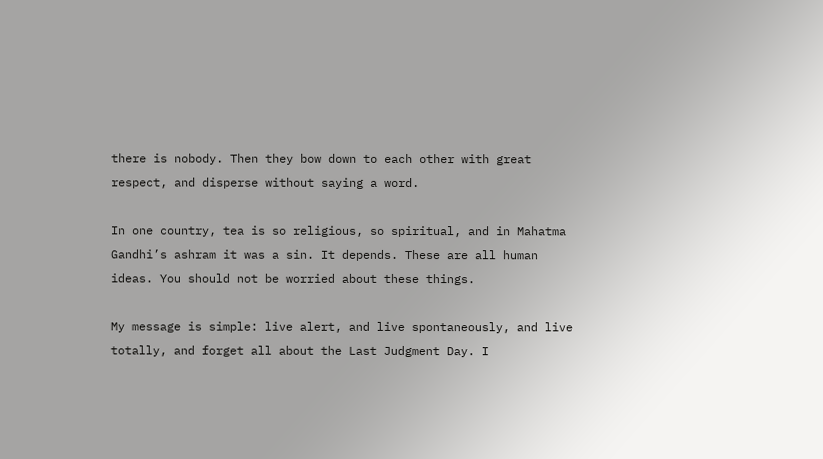there is nobody. Then they bow down to each other with great respect, and disperse without saying a word.

In one country, tea is so religious, so spiritual, and in Mahatma Gandhi’s ashram it was a sin. It depends. These are all human ideas. You should not be worried about these things.

My message is simple: live alert, and live spontaneously, and live totally, and forget all about the Last Judgment Day. I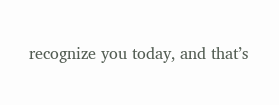recognize you today, and that’s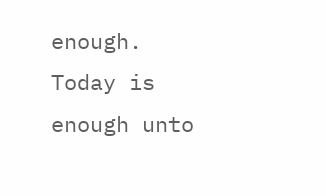enough. Today is enough unto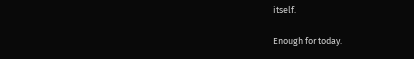itself.

Enough for today.